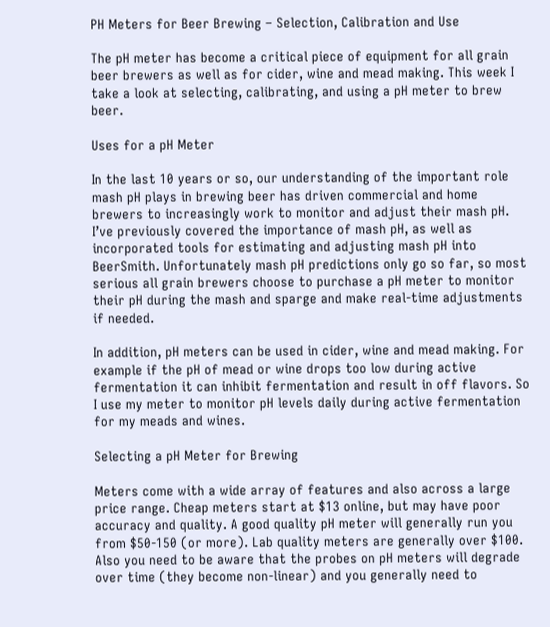PH Meters for Beer Brewing – Selection, Calibration and Use

The pH meter has become a critical piece of equipment for all grain beer brewers as well as for cider, wine and mead making. This week I take a look at selecting, calibrating, and using a pH meter to brew beer.

Uses for a pH Meter

In the last 10 years or so, our understanding of the important role mash pH plays in brewing beer has driven commercial and home brewers to increasingly work to monitor and adjust their mash pH. I’ve previously covered the importance of mash pH, as well as incorporated tools for estimating and adjusting mash pH into BeerSmith. Unfortunately mash pH predictions only go so far, so most serious all grain brewers choose to purchase a pH meter to monitor their pH during the mash and sparge and make real-time adjustments if needed.

In addition, pH meters can be used in cider, wine and mead making. For example if the pH of mead or wine drops too low during active fermentation it can inhibit fermentation and result in off flavors. So I use my meter to monitor pH levels daily during active fermentation for my meads and wines.

Selecting a pH Meter for Brewing

Meters come with a wide array of features and also across a large price range. Cheap meters start at $13 online, but may have poor accuracy and quality. A good quality pH meter will generally run you from $50-150 (or more). Lab quality meters are generally over $100. Also you need to be aware that the probes on pH meters will degrade over time (they become non-linear) and you generally need to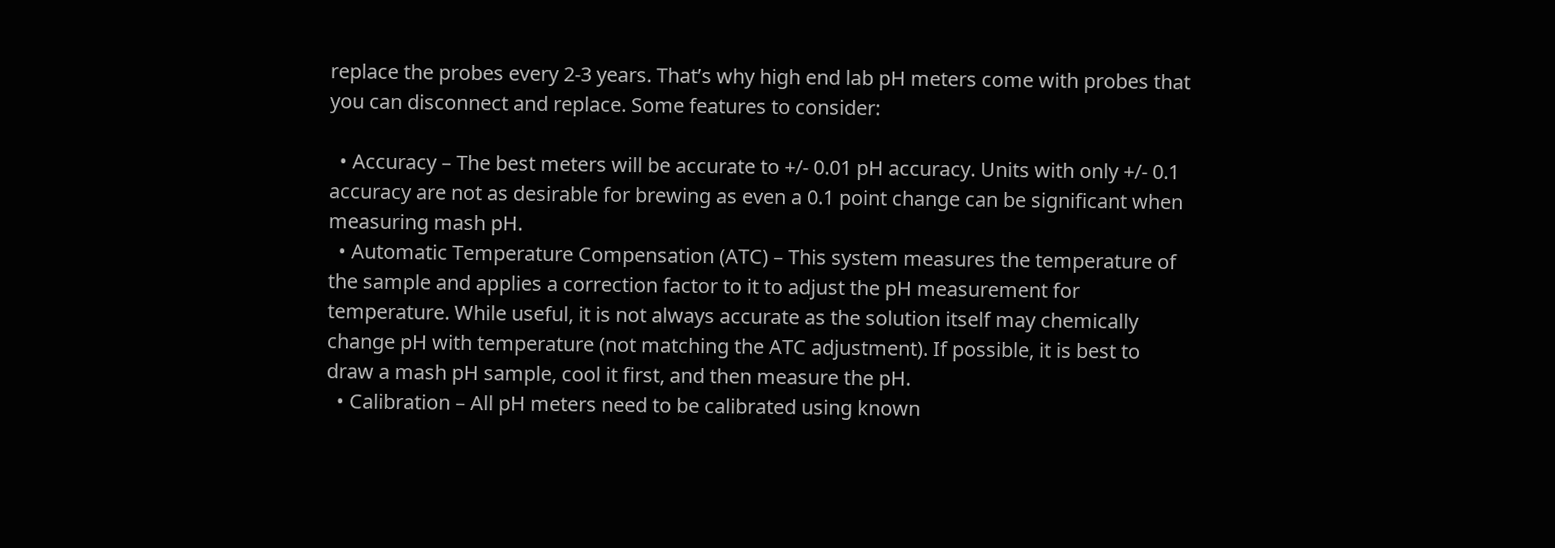replace the probes every 2-3 years. That’s why high end lab pH meters come with probes that you can disconnect and replace. Some features to consider:

  • Accuracy – The best meters will be accurate to +/- 0.01 pH accuracy. Units with only +/- 0.1 accuracy are not as desirable for brewing as even a 0.1 point change can be significant when measuring mash pH.
  • Automatic Temperature Compensation (ATC) – This system measures the temperature of the sample and applies a correction factor to it to adjust the pH measurement for temperature. While useful, it is not always accurate as the solution itself may chemically change pH with temperature (not matching the ATC adjustment). If possible, it is best to draw a mash pH sample, cool it first, and then measure the pH.
  • Calibration – All pH meters need to be calibrated using known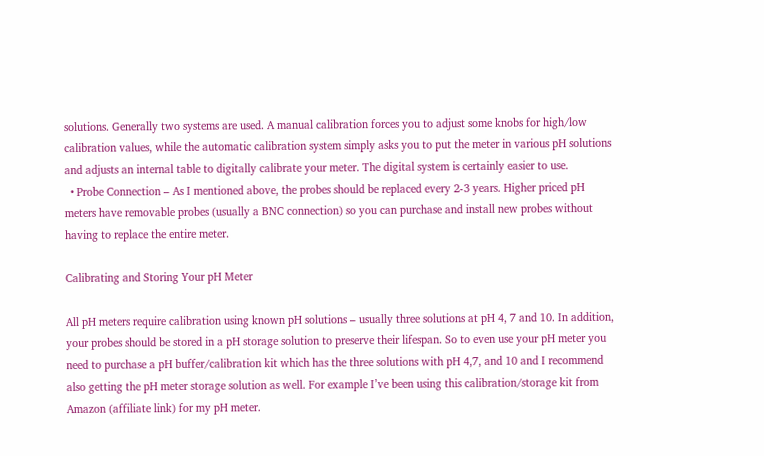solutions. Generally two systems are used. A manual calibration forces you to adjust some knobs for high/low calibration values, while the automatic calibration system simply asks you to put the meter in various pH solutions and adjusts an internal table to digitally calibrate your meter. The digital system is certainly easier to use.
  • Probe Connection – As I mentioned above, the probes should be replaced every 2-3 years. Higher priced pH meters have removable probes (usually a BNC connection) so you can purchase and install new probes without having to replace the entire meter.

Calibrating and Storing Your pH Meter

All pH meters require calibration using known pH solutions – usually three solutions at pH 4, 7 and 10. In addition, your probes should be stored in a pH storage solution to preserve their lifespan. So to even use your pH meter you need to purchase a pH buffer/calibration kit which has the three solutions with pH 4,7, and 10 and I recommend also getting the pH meter storage solution as well. For example I’ve been using this calibration/storage kit from Amazon (affiliate link) for my pH meter.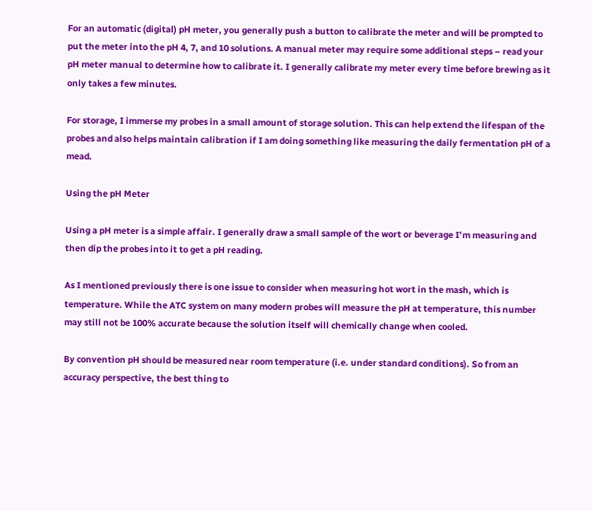For an automatic (digital) pH meter, you generally push a button to calibrate the meter and will be prompted to put the meter into the pH 4, 7, and 10 solutions. A manual meter may require some additional steps – read your pH meter manual to determine how to calibrate it. I generally calibrate my meter every time before brewing as it only takes a few minutes.

For storage, I immerse my probes in a small amount of storage solution. This can help extend the lifespan of the probes and also helps maintain calibration if I am doing something like measuring the daily fermentation pH of a mead.

Using the pH Meter

Using a pH meter is a simple affair. I generally draw a small sample of the wort or beverage I’m measuring and then dip the probes into it to get a pH reading.

As I mentioned previously there is one issue to consider when measuring hot wort in the mash, which is temperature. While the ATC system on many modern probes will measure the pH at temperature, this number may still not be 100% accurate because the solution itself will chemically change when cooled.

By convention pH should be measured near room temperature (i.e. under standard conditions). So from an accuracy perspective, the best thing to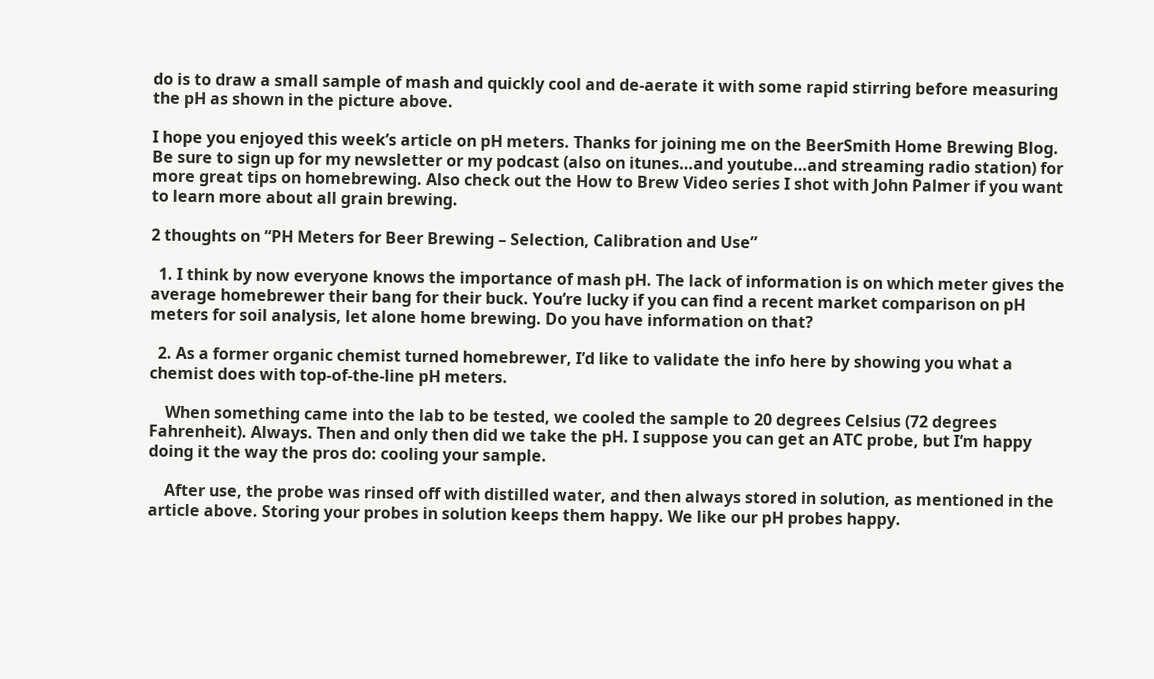do is to draw a small sample of mash and quickly cool and de-aerate it with some rapid stirring before measuring the pH as shown in the picture above.

I hope you enjoyed this week’s article on pH meters. Thanks for joining me on the BeerSmith Home Brewing Blog. Be sure to sign up for my newsletter or my podcast (also on itunes…and youtube…and streaming radio station) for more great tips on homebrewing. Also check out the How to Brew Video series I shot with John Palmer if you want to learn more about all grain brewing.

2 thoughts on “PH Meters for Beer Brewing – Selection, Calibration and Use”

  1. I think by now everyone knows the importance of mash pH. The lack of information is on which meter gives the average homebrewer their bang for their buck. You’re lucky if you can find a recent market comparison on pH meters for soil analysis, let alone home brewing. Do you have information on that?

  2. As a former organic chemist turned homebrewer, I’d like to validate the info here by showing you what a chemist does with top-of-the-line pH meters.

    When something came into the lab to be tested, we cooled the sample to 20 degrees Celsius (72 degrees Fahrenheit). Always. Then and only then did we take the pH. I suppose you can get an ATC probe, but I’m happy doing it the way the pros do: cooling your sample.

    After use, the probe was rinsed off with distilled water, and then always stored in solution, as mentioned in the article above. Storing your probes in solution keeps them happy. We like our pH probes happy.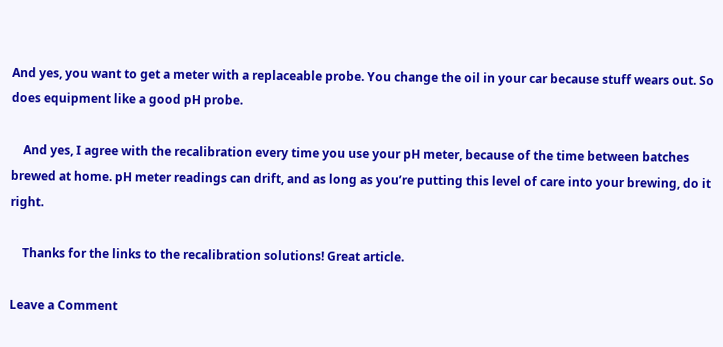And yes, you want to get a meter with a replaceable probe. You change the oil in your car because stuff wears out. So does equipment like a good pH probe.

    And yes, I agree with the recalibration every time you use your pH meter, because of the time between batches brewed at home. pH meter readings can drift, and as long as you’re putting this level of care into your brewing, do it right.

    Thanks for the links to the recalibration solutions! Great article.

Leave a Comment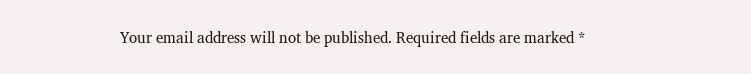Your email address will not be published. Required fields are marked *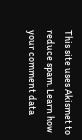This site uses Akismet to reduce spam. Learn how your comment data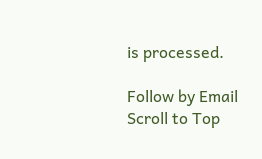is processed.

Follow by Email
Scroll to Top